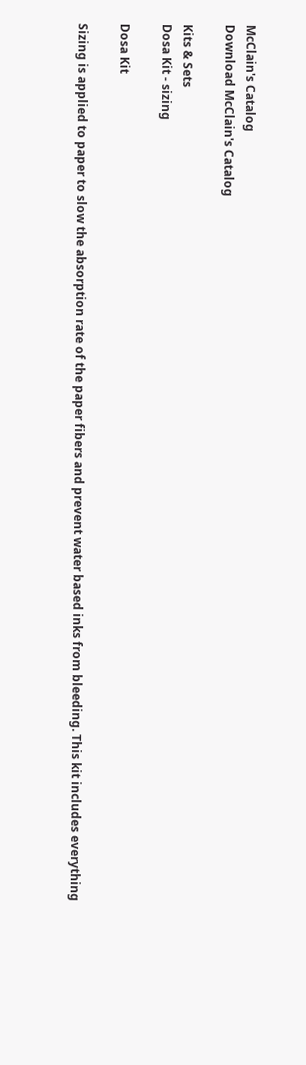McClain's Catalog
Download McClain's Catalog

Kits & Sets
Dosa Kit - sizing

Dosa Kit

Sizing is applied to paper to slow the absorption rate of the paper fibers and prevent water based inks from bleeding. This kit includes everything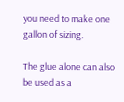you need to make one gallon of sizing.

The glue alone can also be used as a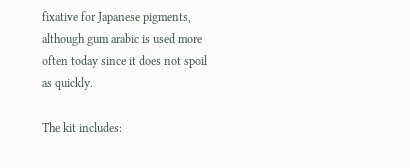fixative for Japanese pigments, although gum arabic is used more often today since it does not spoil as quickly.

The kit includes: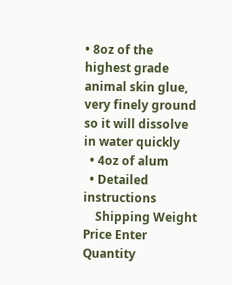• 8oz of the highest grade animal skin glue, very finely ground so it will dissolve in water quickly
  • 4oz of alum
  • Detailed instructions
    Shipping Weight Price Enter Quantity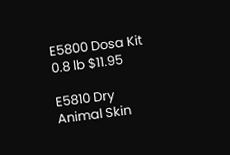E5800 Dosa Kit 0.8 lb $11.95

E5810 Dry Animal Skin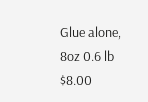Glue alone, 8oz 0.6 lb $8.00